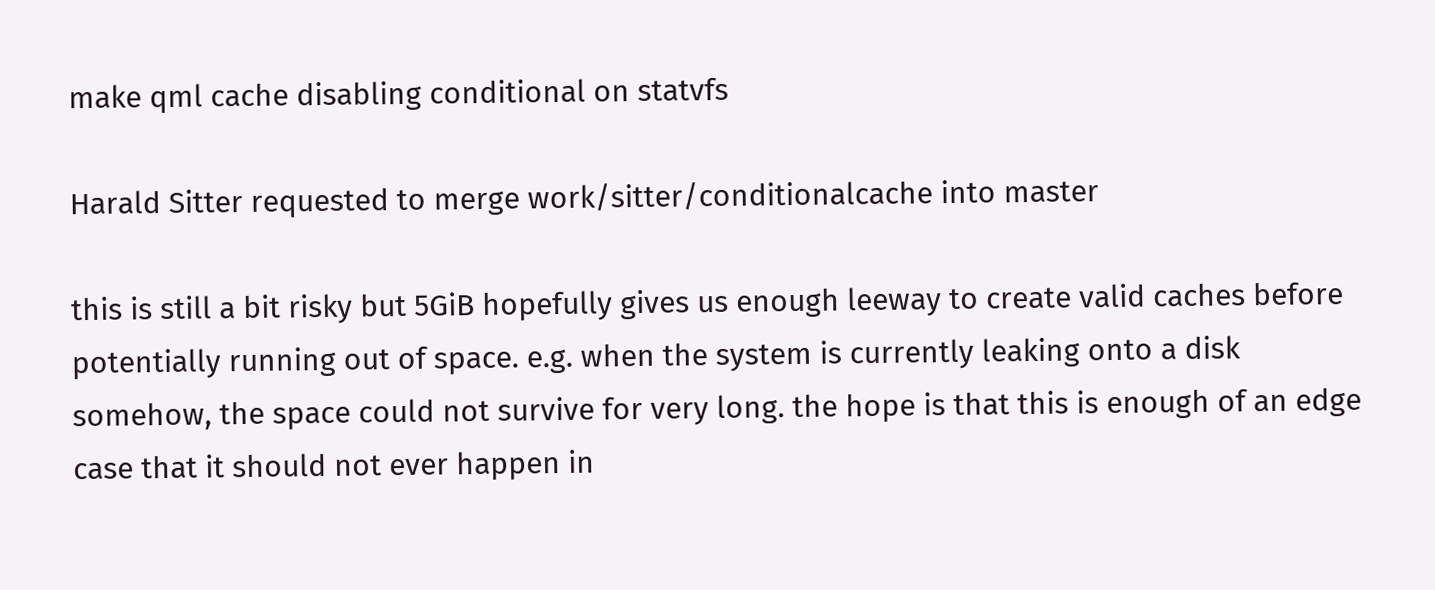make qml cache disabling conditional on statvfs

Harald Sitter requested to merge work/sitter/conditionalcache into master

this is still a bit risky but 5GiB hopefully gives us enough leeway to create valid caches before potentially running out of space. e.g. when the system is currently leaking onto a disk somehow, the space could not survive for very long. the hope is that this is enough of an edge case that it should not ever happen in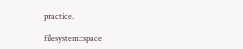practice.

filesystem::space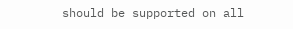should be supported on all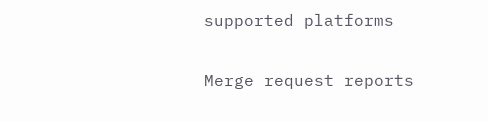supported platforms

Merge request reports